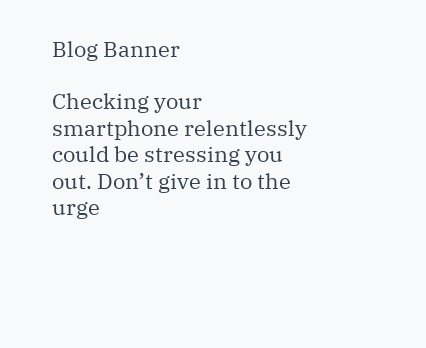Blog Banner

Checking your smartphone relentlessly could be stressing you out. Don’t give in to the urge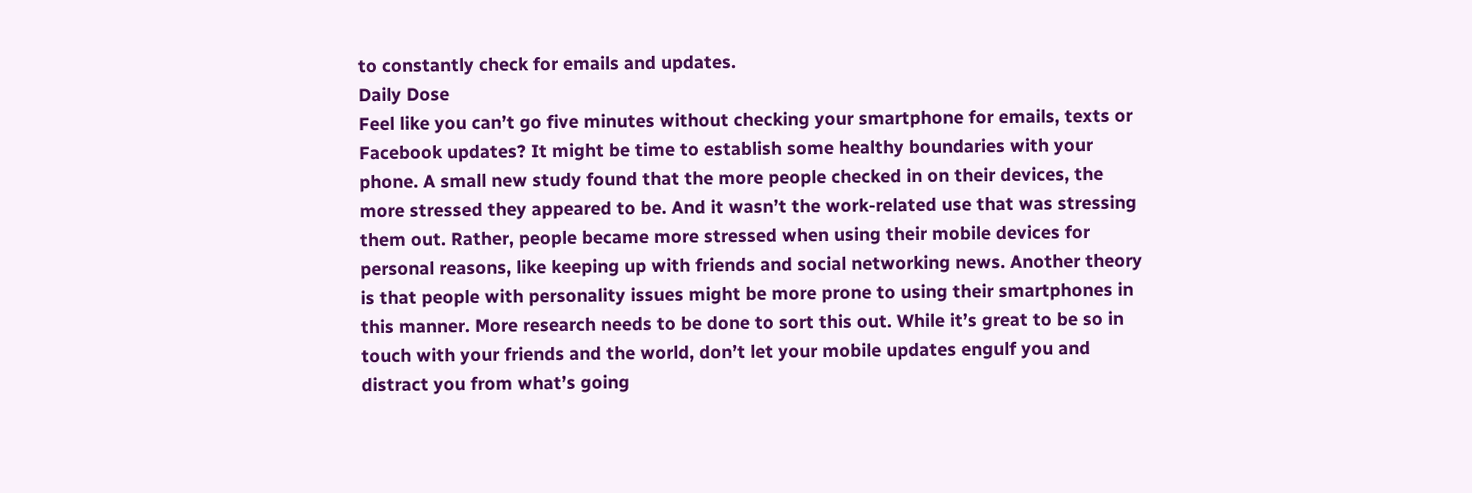to constantly check for emails and updates.
Daily Dose
Feel like you can’t go five minutes without checking your smartphone for emails, texts or Facebook updates? It might be time to establish some healthy boundaries with your phone. A small new study found that the more people checked in on their devices, the more stressed they appeared to be. And it wasn’t the work-related use that was stressing them out. Rather, people became more stressed when using their mobile devices for personal reasons, like keeping up with friends and social networking news. Another theory is that people with personality issues might be more prone to using their smartphones in this manner. More research needs to be done to sort this out. While it’s great to be so in touch with your friends and the world, don’t let your mobile updates engulf you and distract you from what’s going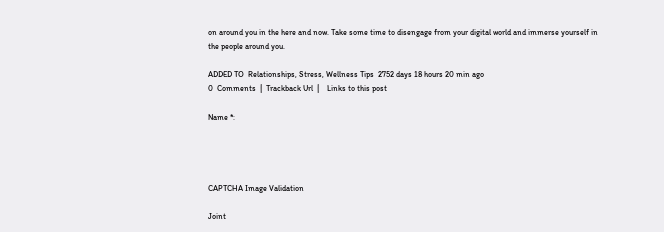on around you in the here and now. Take some time to disengage from your digital world and immerse yourself in the people around you.

ADDED TO  Relationships, Stress, Wellness Tips  2752 days 18 hours 20 min ago
0  Comments  |  Trackback Url  |    Links to this post

Name *:




CAPTCHA Image Validation

Joint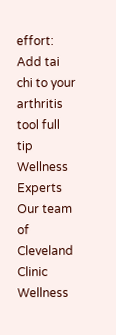effort: Add tai chi to your arthritis tool full tip
Wellness Experts
Our team of Cleveland Clinic Wellness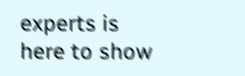experts is here to show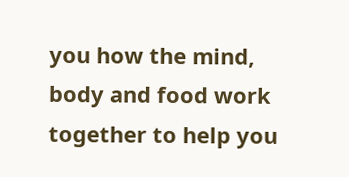you how the mind, body and food work together to help you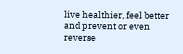live healthier, feel better and prevent or even reverse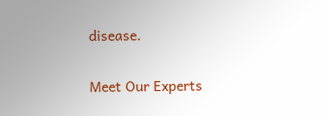disease.

Meet Our Experts